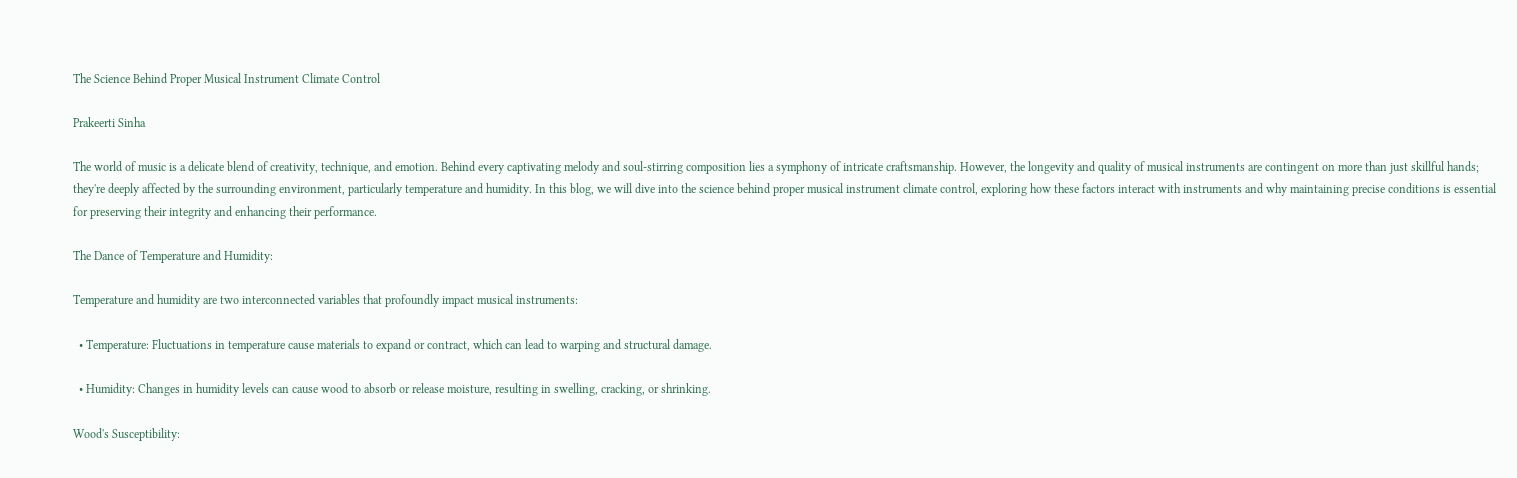The Science Behind Proper Musical Instrument Climate Control

Prakeerti Sinha

The world of music is a delicate blend of creativity, technique, and emotion. Behind every captivating melody and soul-stirring composition lies a symphony of intricate craftsmanship. However, the longevity and quality of musical instruments are contingent on more than just skillful hands; they're deeply affected by the surrounding environment, particularly temperature and humidity. In this blog, we will dive into the science behind proper musical instrument climate control, exploring how these factors interact with instruments and why maintaining precise conditions is essential for preserving their integrity and enhancing their performance.

The Dance of Temperature and Humidity:

Temperature and humidity are two interconnected variables that profoundly impact musical instruments:

  • Temperature: Fluctuations in temperature cause materials to expand or contract, which can lead to warping and structural damage.

  • Humidity: Changes in humidity levels can cause wood to absorb or release moisture, resulting in swelling, cracking, or shrinking.

Wood's Susceptibility: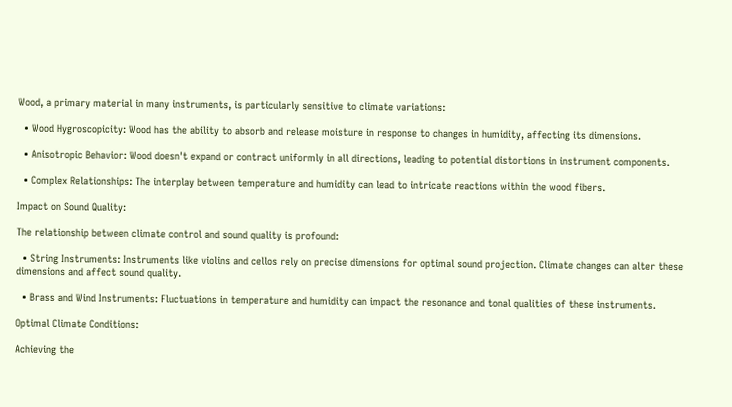Wood, a primary material in many instruments, is particularly sensitive to climate variations:

  • Wood Hygroscopicity: Wood has the ability to absorb and release moisture in response to changes in humidity, affecting its dimensions.

  • Anisotropic Behavior: Wood doesn't expand or contract uniformly in all directions, leading to potential distortions in instrument components.

  • Complex Relationships: The interplay between temperature and humidity can lead to intricate reactions within the wood fibers.

Impact on Sound Quality:

The relationship between climate control and sound quality is profound:

  • String Instruments: Instruments like violins and cellos rely on precise dimensions for optimal sound projection. Climate changes can alter these dimensions and affect sound quality.

  • Brass and Wind Instruments: Fluctuations in temperature and humidity can impact the resonance and tonal qualities of these instruments.

Optimal Climate Conditions:

Achieving the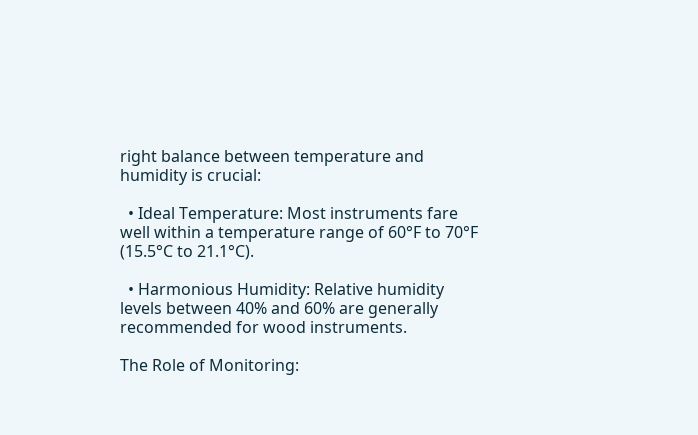right balance between temperature and humidity is crucial:

  • Ideal Temperature: Most instruments fare well within a temperature range of 60°F to 70°F (15.5°C to 21.1°C).

  • Harmonious Humidity: Relative humidity levels between 40% and 60% are generally recommended for wood instruments.

The Role of Monitoring: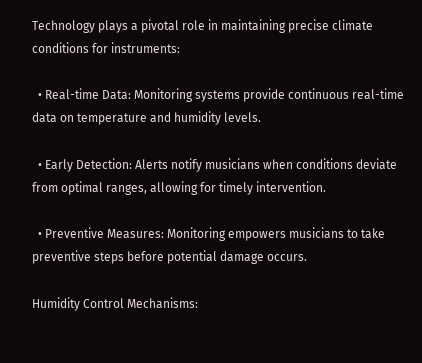Technology plays a pivotal role in maintaining precise climate conditions for instruments:

  • Real-time Data: Monitoring systems provide continuous real-time data on temperature and humidity levels.

  • Early Detection: Alerts notify musicians when conditions deviate from optimal ranges, allowing for timely intervention.

  • Preventive Measures: Monitoring empowers musicians to take preventive steps before potential damage occurs.

Humidity Control Mechanisms: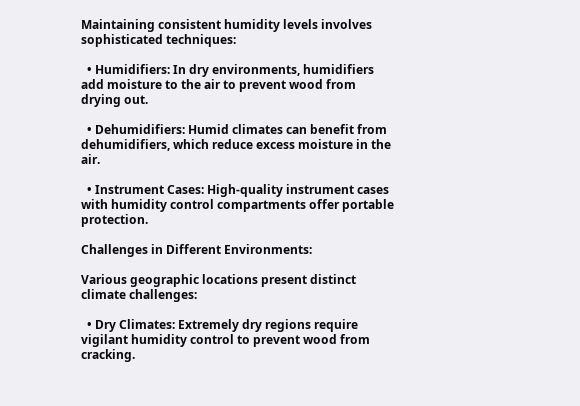Maintaining consistent humidity levels involves sophisticated techniques:

  • Humidifiers: In dry environments, humidifiers add moisture to the air to prevent wood from drying out.

  • Dehumidifiers: Humid climates can benefit from dehumidifiers, which reduce excess moisture in the air.

  • Instrument Cases: High-quality instrument cases with humidity control compartments offer portable protection.

Challenges in Different Environments:

Various geographic locations present distinct climate challenges:

  • Dry Climates: Extremely dry regions require vigilant humidity control to prevent wood from cracking.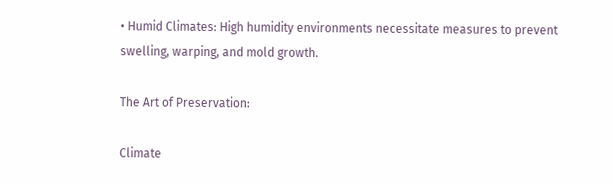• Humid Climates: High humidity environments necessitate measures to prevent swelling, warping, and mold growth.

The Art of Preservation:

Climate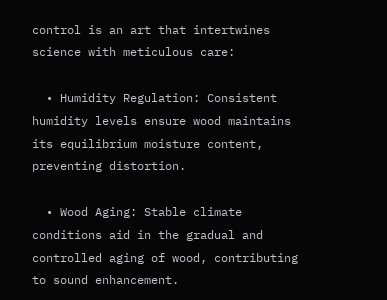control is an art that intertwines science with meticulous care:

  • Humidity Regulation: Consistent humidity levels ensure wood maintains its equilibrium moisture content, preventing distortion.

  • Wood Aging: Stable climate conditions aid in the gradual and controlled aging of wood, contributing to sound enhancement.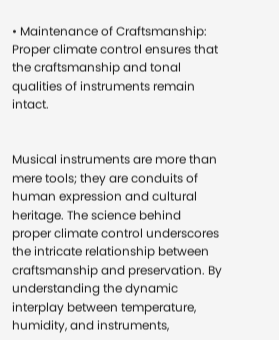• Maintenance of Craftsmanship: Proper climate control ensures that the craftsmanship and tonal qualities of instruments remain intact.


Musical instruments are more than mere tools; they are conduits of human expression and cultural heritage. The science behind proper climate control underscores the intricate relationship between craftsmanship and preservation. By understanding the dynamic interplay between temperature, humidity, and instruments,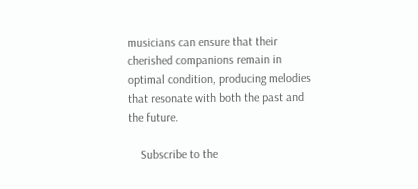musicians can ensure that their cherished companions remain in optimal condition, producing melodies that resonate with both the past and the future.

    Subscribe to the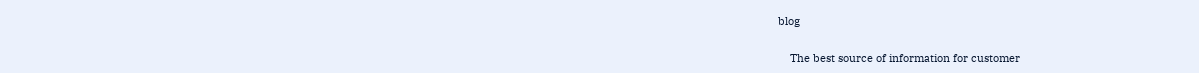blog

    The best source of information for customer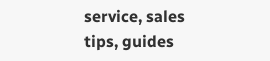service, sales tips, guides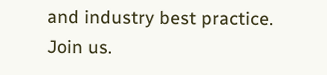and industry best practice. Join us.